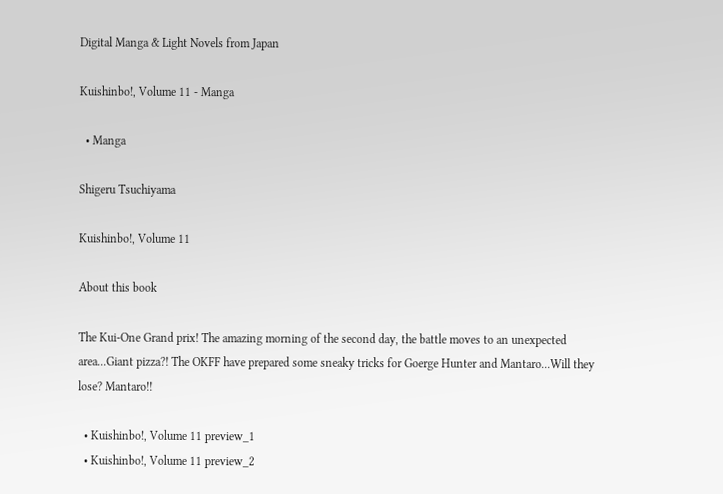Digital Manga & Light Novels from Japan

Kuishinbo!, Volume 11 - Manga

  • Manga

Shigeru Tsuchiyama

Kuishinbo!, Volume 11

About this book

The Kui-One Grand prix! The amazing morning of the second day, the battle moves to an unexpected area...Giant pizza?! The OKFF have prepared some sneaky tricks for Goerge Hunter and Mantaro...Will they lose? Mantaro!!

  • Kuishinbo!, Volume 11 preview_1
  • Kuishinbo!, Volume 11 preview_2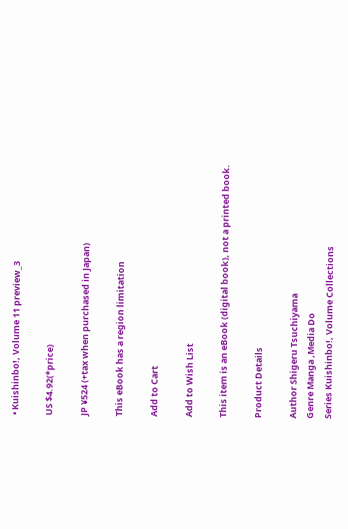• Kuishinbo!, Volume 11 preview_3

US $4.92(*price)

JP ¥524 (+tax when purchased in Japan)

This eBook has a region limitation

Add to Cart

Add to Wish List

This item is an eBook (digital book), not a printed book.

Product Details

Author Shigeru Tsuchiyama
Genre Manga ,Media Do
Series Kuishinbo!, Volume Collections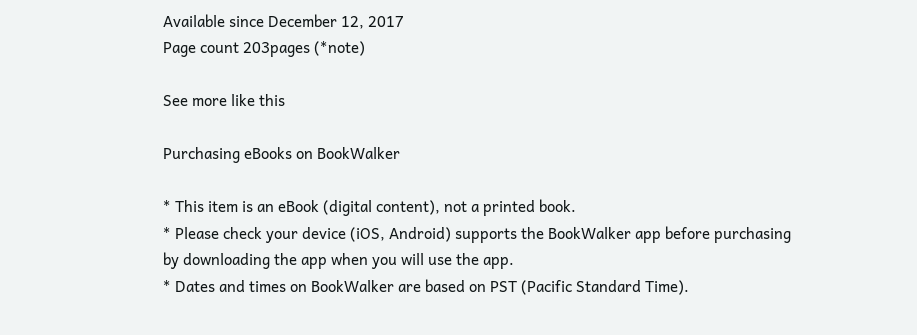Available since December 12, 2017
Page count 203pages (*note)

See more like this

Purchasing eBooks on BookWalker

* This item is an eBook (digital content), not a printed book.
* Please check your device (iOS, Android) supports the BookWalker app before purchasing by downloading the app when you will use the app.
* Dates and times on BookWalker are based on PST (Pacific Standard Time).